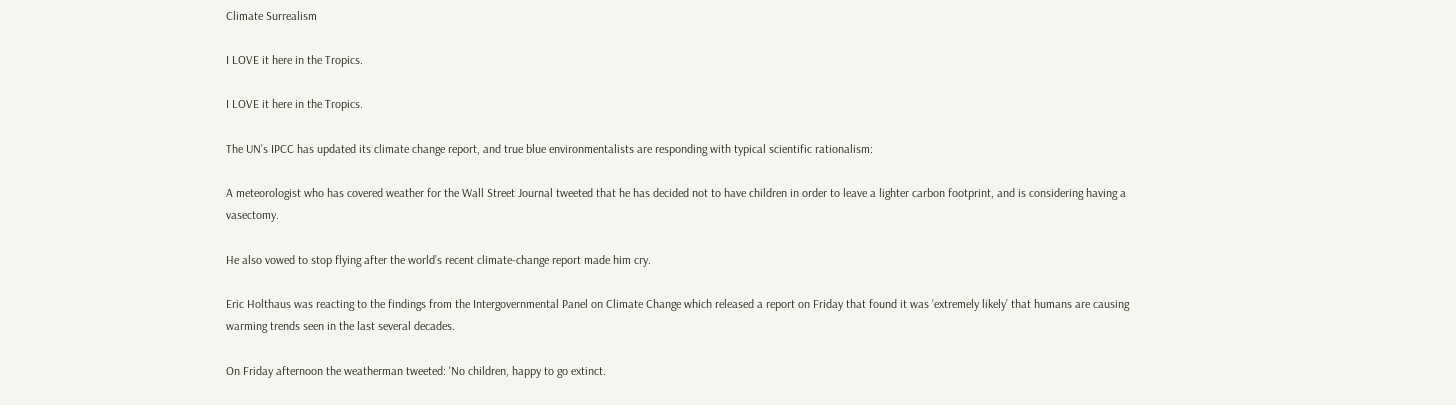Climate Surrealism

I LOVE it here in the Tropics.

I LOVE it here in the Tropics.

The UN’s IPCC has updated its climate change report, and true blue environmentalists are responding with typical scientific rationalism:

A meteorologist who has covered weather for the Wall Street Journal tweeted that he has decided not to have children in order to leave a lighter carbon footprint, and is considering having a vasectomy.

He also vowed to stop flying after the world’s recent climate-change report made him cry.

Eric Holthaus was reacting to the findings from the Intergovernmental Panel on Climate Change which released a report on Friday that found it was ‘extremely likely’ that humans are causing warming trends seen in the last several decades.

On Friday afternoon the weatherman tweeted: 'No children, happy to go extinct.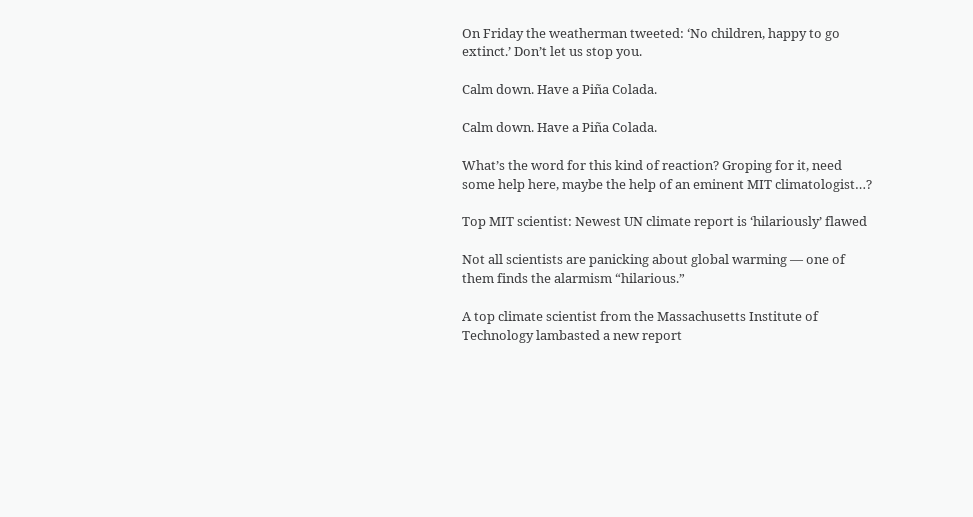On Friday the weatherman tweeted: ‘No children, happy to go extinct.’ Don’t let us stop you.

Calm down. Have a Piña Colada.

Calm down. Have a Piña Colada.

What’s the word for this kind of reaction? Groping for it, need some help here, maybe the help of an eminent MIT climatologist…?

Top MIT scientist: Newest UN climate report is ‘hilariously’ flawed

Not all scientists are panicking about global warming — one of them finds the alarmism “hilarious.”

A top climate scientist from the Massachusetts Institute of Technology lambasted a new report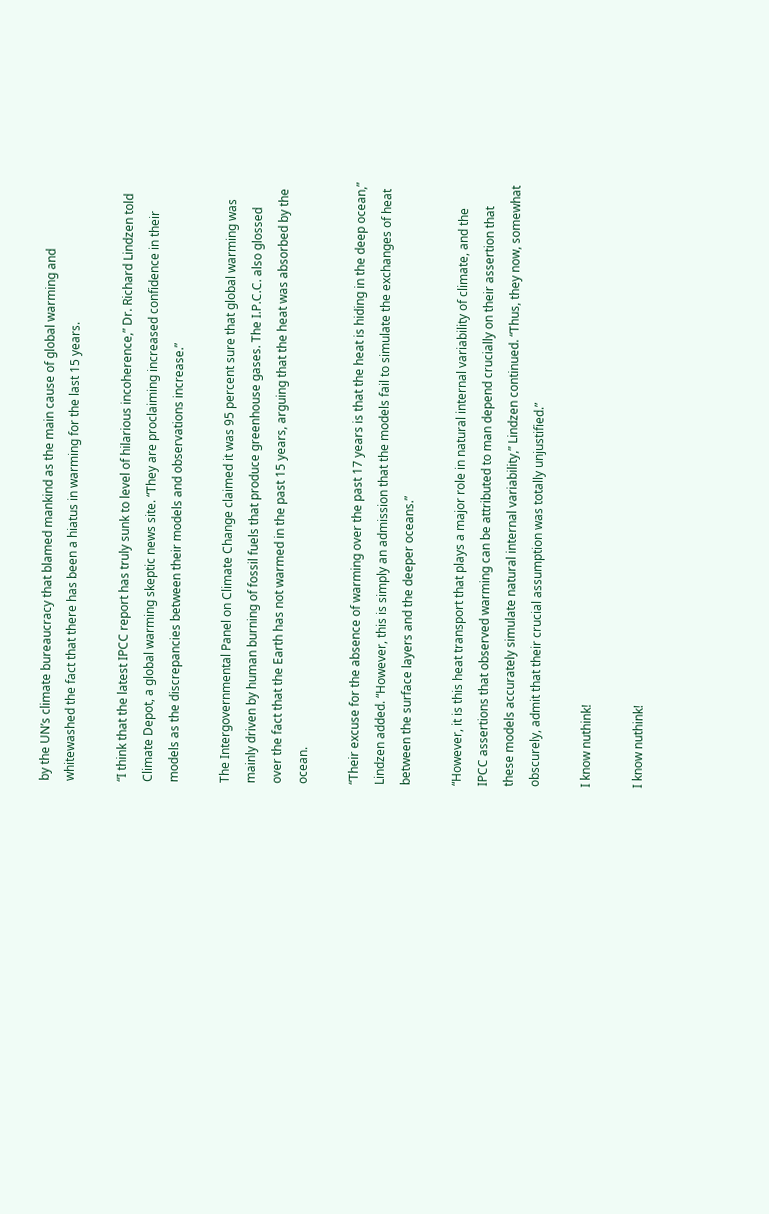by the UN’s climate bureaucracy that blamed mankind as the main cause of global warming and whitewashed the fact that there has been a hiatus in warming for the last 15 years.

“I think that the latest IPCC report has truly sunk to level of hilarious incoherence,” Dr. Richard Lindzen told Climate Depot, a global warming skeptic news site. “They are proclaiming increased confidence in their models as the discrepancies between their models and observations increase.”

The Intergovernmental Panel on Climate Change claimed it was 95 percent sure that global warming was mainly driven by human burning of fossil fuels that produce greenhouse gases. The I.P.C.C. also glossed over the fact that the Earth has not warmed in the past 15 years, arguing that the heat was absorbed by the ocean.

“Their excuse for the absence of warming over the past 17 years is that the heat is hiding in the deep ocean,” Lindzen added. “However, this is simply an admission that the models fail to simulate the exchanges of heat between the surface layers and the deeper oceans.”

“However, it is this heat transport that plays a major role in natural internal variability of climate, and the IPCC assertions that observed warming can be attributed to man depend crucially on their assertion that these models accurately simulate natural internal variability,” Lindzen continued. “Thus, they now, somewhat obscurely, admit that their crucial assumption was totally unjustified.”

I know nuthink!

I know nuthink!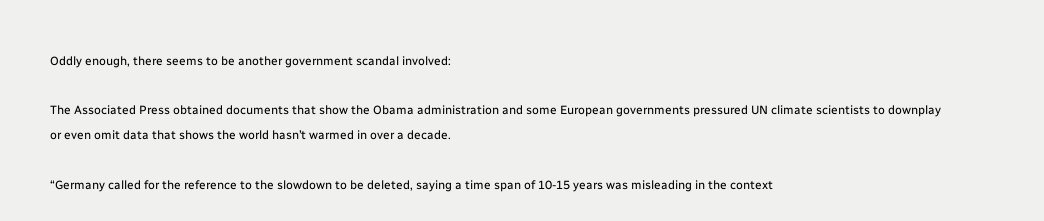Oddly enough, there seems to be another government scandal involved:

The Associated Press obtained documents that show the Obama administration and some European governments pressured UN climate scientists to downplay or even omit data that shows the world hasn’t warmed in over a decade.

“Germany called for the reference to the slowdown to be deleted, saying a time span of 10-15 years was misleading in the context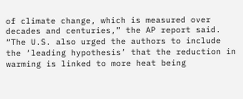of climate change, which is measured over decades and centuries,” the AP report said. “The U.S. also urged the authors to include the ‘leading hypothesis’ that the reduction in warming is linked to more heat being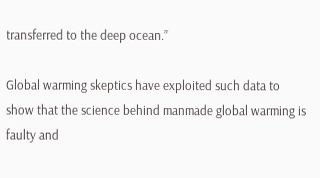transferred to the deep ocean.”

Global warming skeptics have exploited such data to show that the science behind manmade global warming is faulty and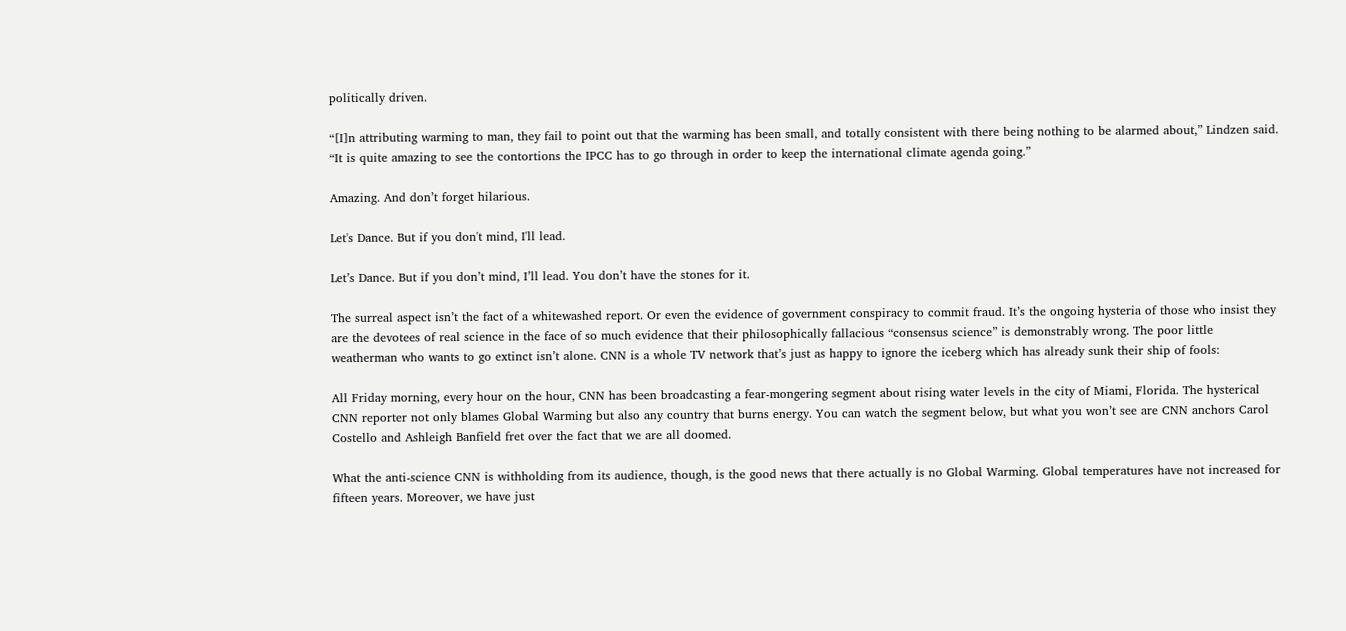politically driven.

“[I]n attributing warming to man, they fail to point out that the warming has been small, and totally consistent with there being nothing to be alarmed about,” Lindzen said. “It is quite amazing to see the contortions the IPCC has to go through in order to keep the international climate agenda going.”

Amazing. And don’t forget hilarious.

Let's Dance. But if you don't mind, I'll lead.

Let’s Dance. But if you don’t mind, I’ll lead. You don’t have the stones for it.

The surreal aspect isn’t the fact of a whitewashed report. Or even the evidence of government conspiracy to commit fraud. It’s the ongoing hysteria of those who insist they are the devotees of real science in the face of so much evidence that their philosophically fallacious “consensus science” is demonstrably wrong. The poor little weatherman who wants to go extinct isn’t alone. CNN is a whole TV network that’s just as happy to ignore the iceberg which has already sunk their ship of fools:

All Friday morning, every hour on the hour, CNN has been broadcasting a fear-mongering segment about rising water levels in the city of Miami, Florida. The hysterical CNN reporter not only blames Global Warming but also any country that burns energy. You can watch the segment below, but what you won’t see are CNN anchors Carol Costello and Ashleigh Banfield fret over the fact that we are all doomed.

What the anti-science CNN is withholding from its audience, though, is the good news that there actually is no Global Warming. Global temperatures have not increased for fifteen years. Moreover, we have just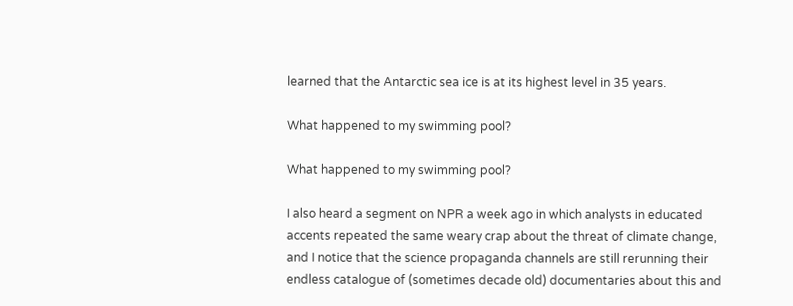learned that the Antarctic sea ice is at its highest level in 35 years.

What happened to my swimming pool?

What happened to my swimming pool?

I also heard a segment on NPR a week ago in which analysts in educated accents repeated the same weary crap about the threat of climate change, and I notice that the science propaganda channels are still rerunning their endless catalogue of (sometimes decade old) documentaries about this and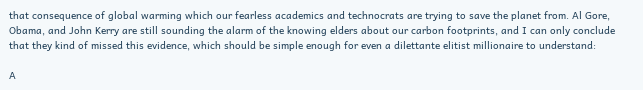that consequence of global warming which our fearless academics and technocrats are trying to save the planet from. Al Gore, Obama, and John Kerry are still sounding the alarm of the knowing elders about our carbon footprints, and I can only conclude that they kind of missed this evidence, which should be simple enough for even a dilettante elitist millionaire to understand:

A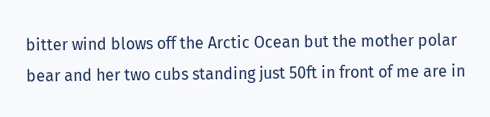bitter wind blows off the Arctic Ocean but the mother polar bear and her two cubs standing just 50ft in front of me are in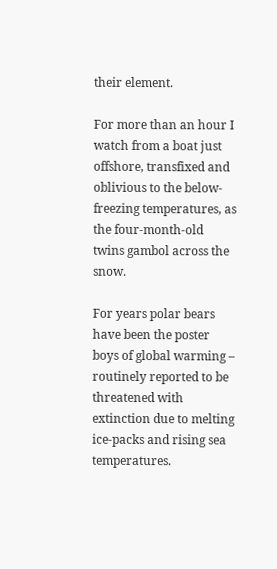their element.

For more than an hour I watch from a boat just offshore, transfixed and oblivious to the below-freezing temperatures, as the four-month-old twins gambol across the snow.

For years polar bears have been the poster boys of global warming – routinely reported to be threatened with extinction due to melting ice-packs and rising sea temperatures.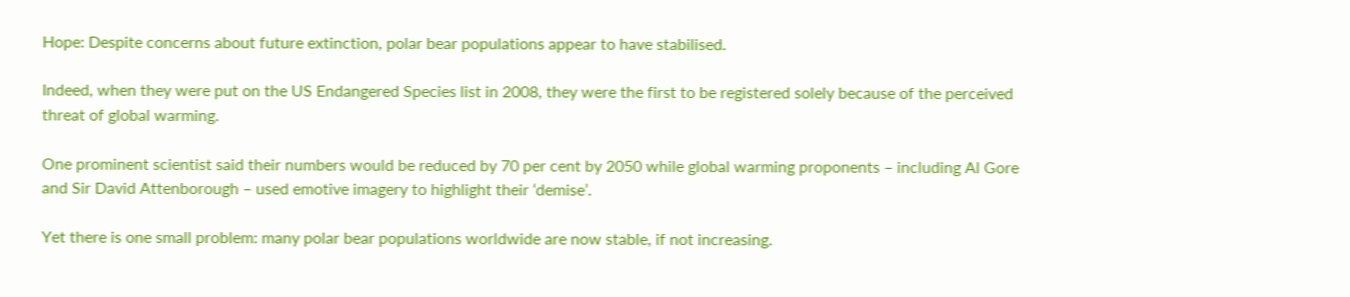Hope: Despite concerns about future extinction, polar bear populations appear to have stabilised.

Indeed, when they were put on the US Endangered Species list in 2008, they were the first to be registered solely because of the perceived threat of global warming.

One prominent scientist said their numbers would be reduced by 70 per cent by 2050 while global warming proponents – including Al Gore and Sir David Attenborough – used emotive imagery to highlight their ‘demise’.

Yet there is one small problem: many polar bear populations worldwide are now stable, if not increasing.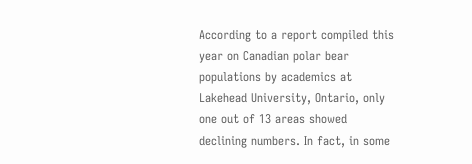According to a report compiled this year on Canadian polar bear populations by academics at Lakehead University, Ontario, only one out of 13 areas showed declining numbers. In fact, in some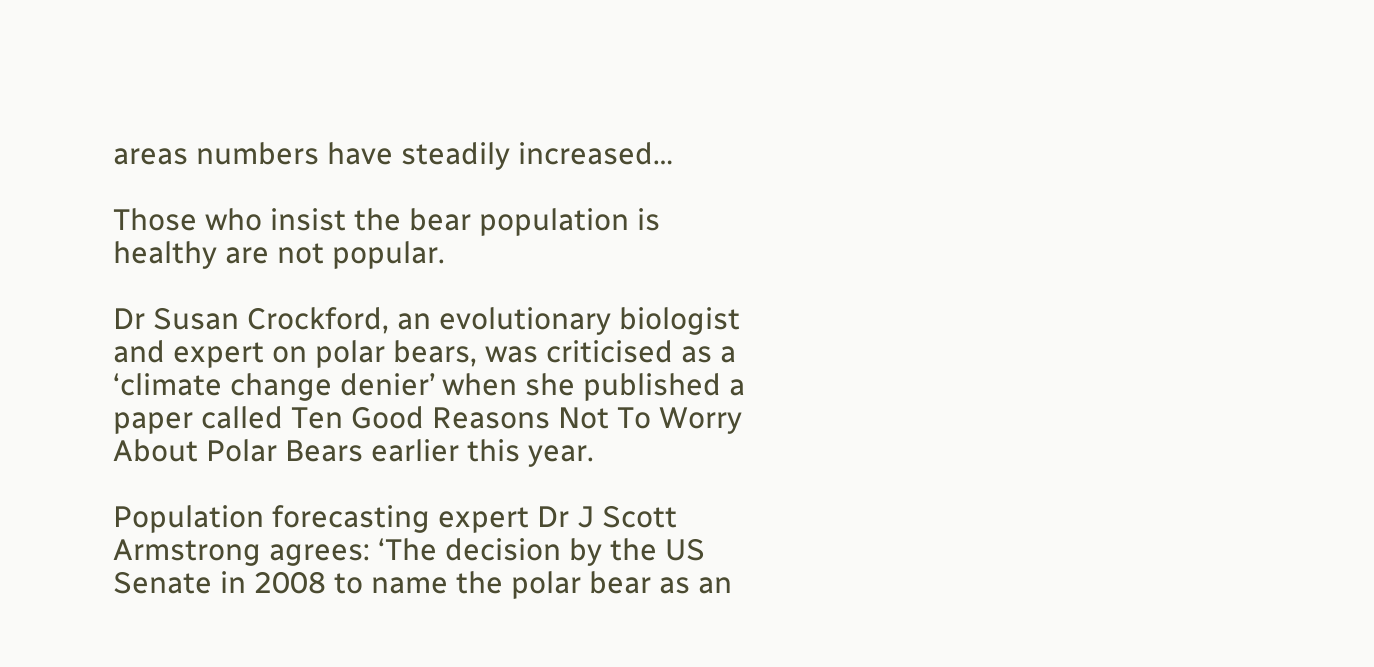areas numbers have steadily increased…

Those who insist the bear population is healthy are not popular.

Dr Susan Crockford, an evolutionary biologist and expert on polar bears, was criticised as a ‘climate change denier’ when she published a paper called Ten Good Reasons Not To Worry About Polar Bears earlier this year.

Population forecasting expert Dr J Scott Armstrong agrees: ‘The decision by the US Senate in 2008 to name the polar bear as an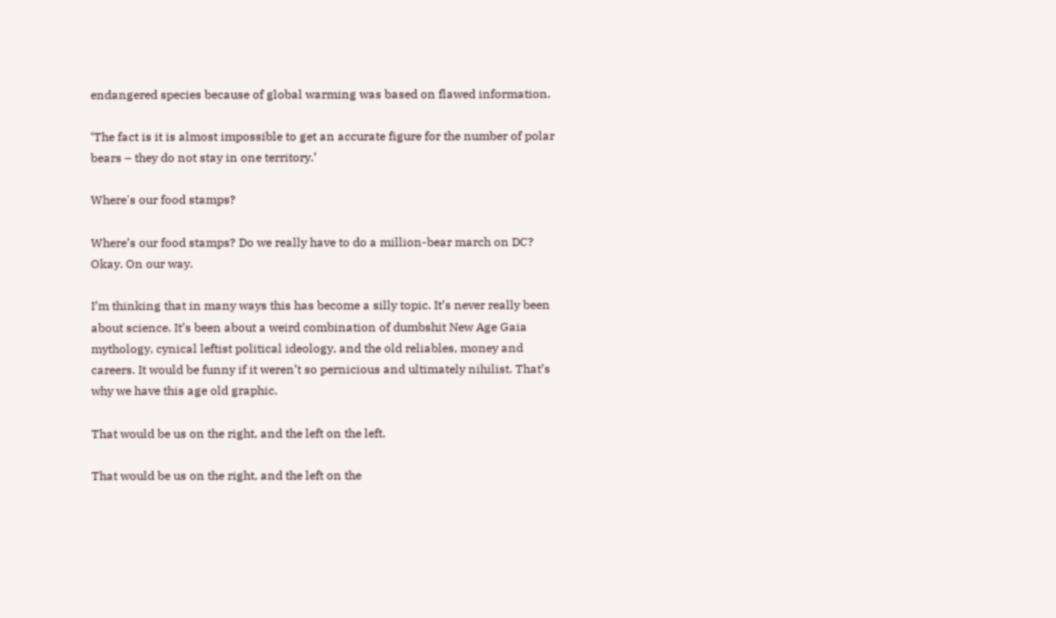endangered species because of global warming was based on flawed information.

‘The fact is it is almost impossible to get an accurate figure for the number of polar bears – they do not stay in one territory.’

Where's our food stamps?

Where’s our food stamps? Do we really have to do a million-bear march on DC? Okay. On our way.

I’m thinking that in many ways this has become a silly topic. It’s never really been about science. It’s been about a weird combination of dumbshit New Age Gaia mythology, cynical leftist political ideology, and the old reliables, money and careers. It would be funny if it weren’t so pernicious and ultimately nihilist. That’s why we have this age old graphic.

That would be us on the right, and the left on the left.

That would be us on the right, and the left on the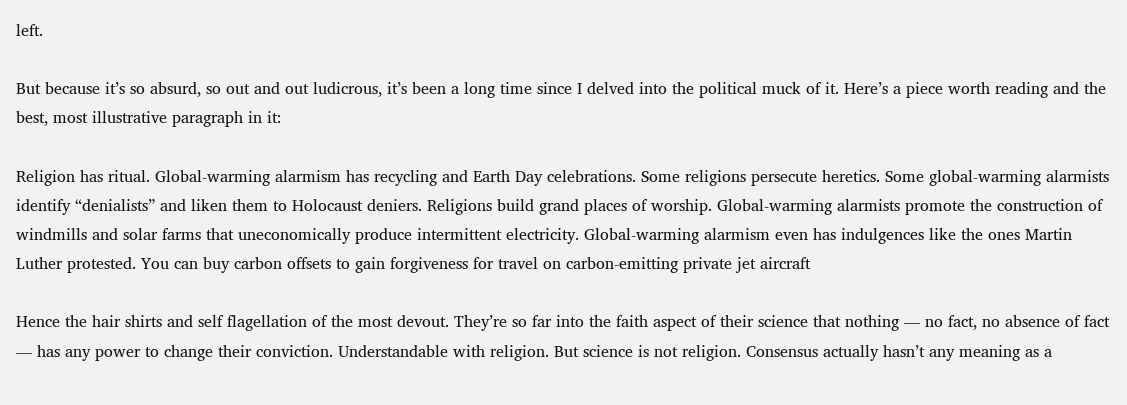left.

But because it’s so absurd, so out and out ludicrous, it’s been a long time since I delved into the political muck of it. Here’s a piece worth reading and the best, most illustrative paragraph in it:

Religion has ritual. Global-warming alarmism has recycling and Earth Day celebrations. Some religions persecute heretics. Some global-warming alarmists identify “denialists” and liken them to Holocaust deniers. Religions build grand places of worship. Global-warming alarmists promote the construction of windmills and solar farms that uneconomically produce intermittent electricity. Global-warming alarmism even has indulgences like the ones Martin Luther protested. You can buy carbon offsets to gain forgiveness for travel on carbon-emitting private jet aircraft

Hence the hair shirts and self flagellation of the most devout. They’re so far into the faith aspect of their science that nothing — no fact, no absence of fact — has any power to change their conviction. Understandable with religion. But science is not religion. Consensus actually hasn’t any meaning as a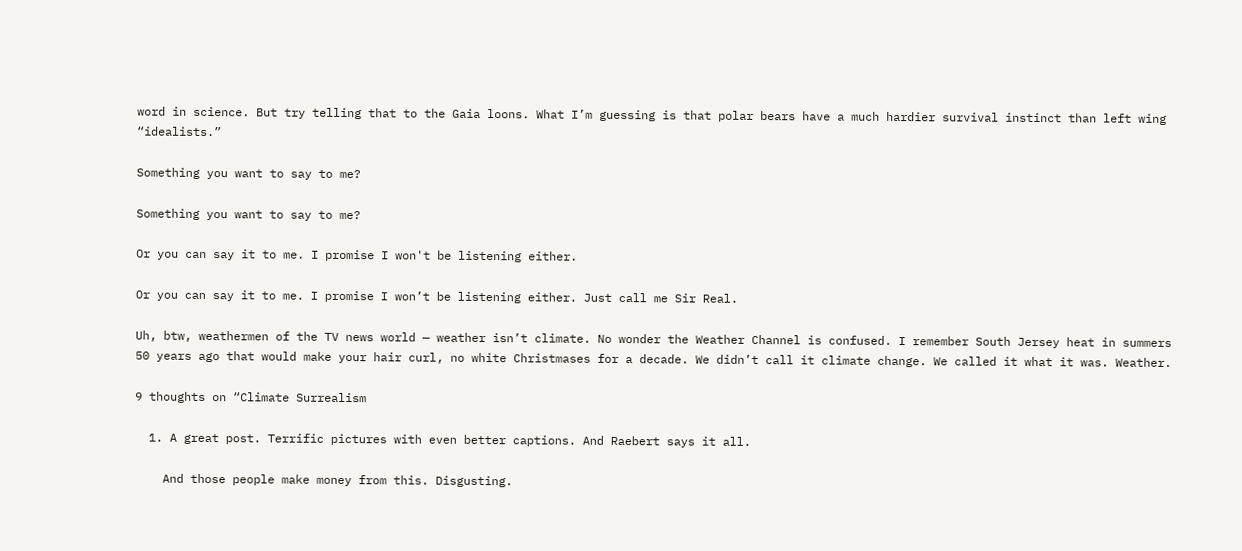word in science. But try telling that to the Gaia loons. What I’m guessing is that polar bears have a much hardier survival instinct than left wing “idealists.”

Something you want to say to me?

Something you want to say to me?

Or you can say it to me. I promise I won't be listening either.

Or you can say it to me. I promise I won’t be listening either. Just call me Sir Real.

Uh, btw, weathermen of the TV news world — weather isn’t climate. No wonder the Weather Channel is confused. I remember South Jersey heat in summers 50 years ago that would make your hair curl, no white Christmases for a decade. We didn’t call it climate change. We called it what it was. Weather.

9 thoughts on “Climate Surrealism

  1. A great post. Terrific pictures with even better captions. And Raebert says it all.

    And those people make money from this. Disgusting.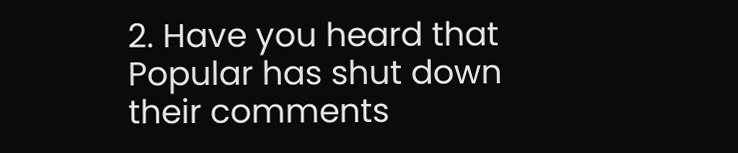2. Have you heard that Popular has shut down their comments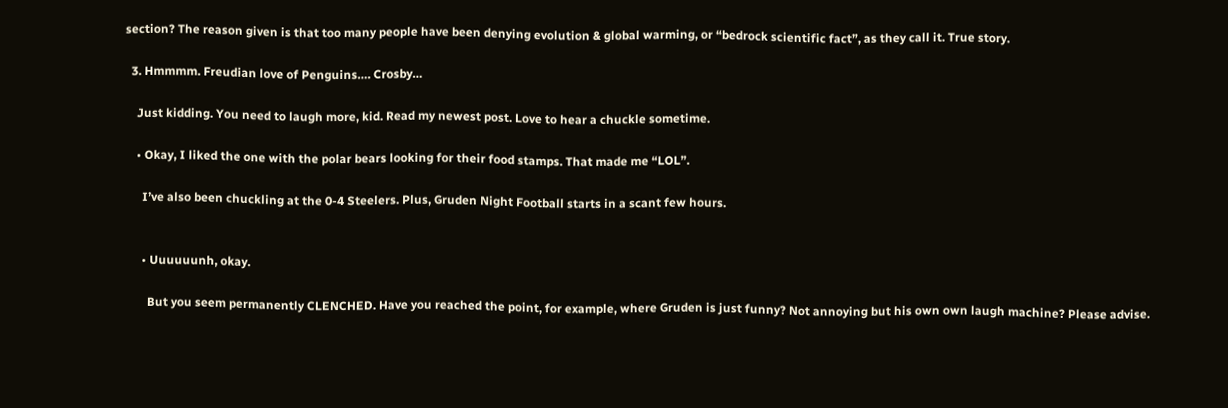section? The reason given is that too many people have been denying evolution & global warming, or “bedrock scientific fact”, as they call it. True story.

  3. Hmmmm. Freudian love of Penguins…. Crosby…

    Just kidding. You need to laugh more, kid. Read my newest post. Love to hear a chuckle sometime.

    • Okay, I liked the one with the polar bears looking for their food stamps. That made me “LOL”.

      I’ve also been chuckling at the 0-4 Steelers. Plus, Gruden Night Football starts in a scant few hours.


      • Uuuuuunh, okay.

        But you seem permanently CLENCHED. Have you reached the point, for example, where Gruden is just funny? Not annoying but his own own laugh machine? Please advise.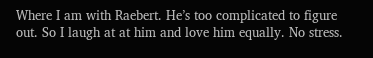Where I am with Raebert. He’s too complicated to figure out. So I laugh at at him and love him equally. No stress.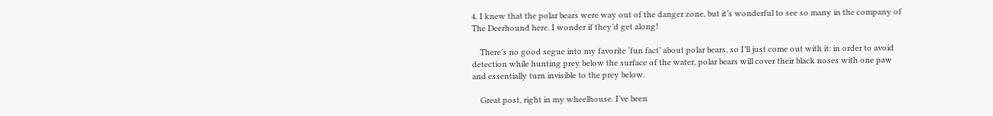4. I knew that the polar bears were way out of the danger zone, but it’s wonderful to see so many in the company of The Deerhound here. I wonder if they’d get along!

    There’s no good segue into my favorite ‘fun fact’ about polar bears, so I’ll just come out with it: in order to avoid detection while hunting prey below the surface of the water, polar bears will cover their black noses with one paw and essentially turn invisible to the prey below.

    Great post, right in my wheelhouse. I’ve been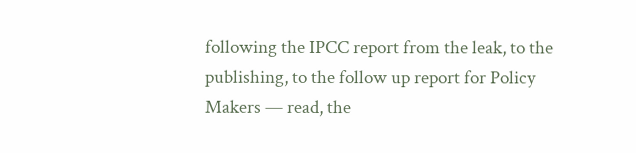following the IPCC report from the leak, to the publishing, to the follow up report for Policy Makers — read, the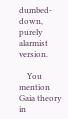dumbed-down, purely alarmist version.

    You mention Gaia theory in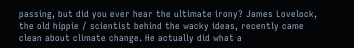passing, but did you ever hear the ultimate irony? James Lovelock, the old hippie / scientist behind the wacky ideas, recently came clean about climate change. He actually did what a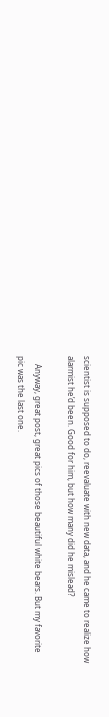scientist is supposed to do, reevaluate with new data, and he came to realize how alarmist he’d been. Good for him, but how many did he mislead?

    Anyway, great post, great pics of those beautiful white bears. But my favorite pic was the last one.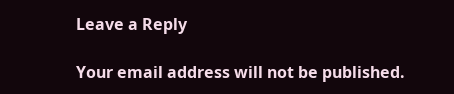Leave a Reply

Your email address will not be published.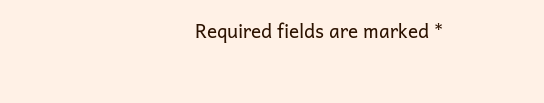Required fields are marked *